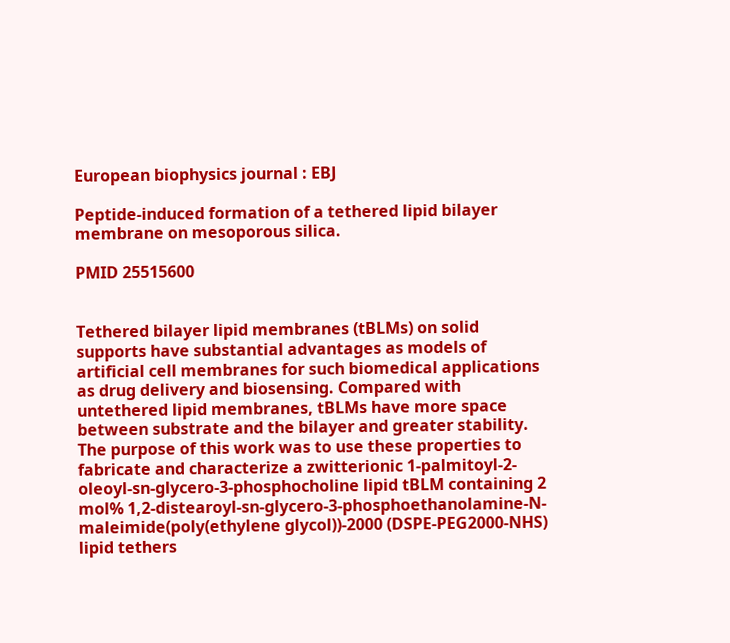European biophysics journal : EBJ

Peptide-induced formation of a tethered lipid bilayer membrane on mesoporous silica.

PMID 25515600


Tethered bilayer lipid membranes (tBLMs) on solid supports have substantial advantages as models of artificial cell membranes for such biomedical applications as drug delivery and biosensing. Compared with untethered lipid membranes, tBLMs have more space between substrate and the bilayer and greater stability. The purpose of this work was to use these properties to fabricate and characterize a zwitterionic 1-palmitoyl-2-oleoyl-sn-glycero-3-phosphocholine lipid tBLM containing 2 mol% 1,2-distearoyl-sn-glycero-3-phosphoethanolamine-N-maleimide(poly(ethylene glycol))-2000 (DSPE-PEG2000-NHS) lipid tethers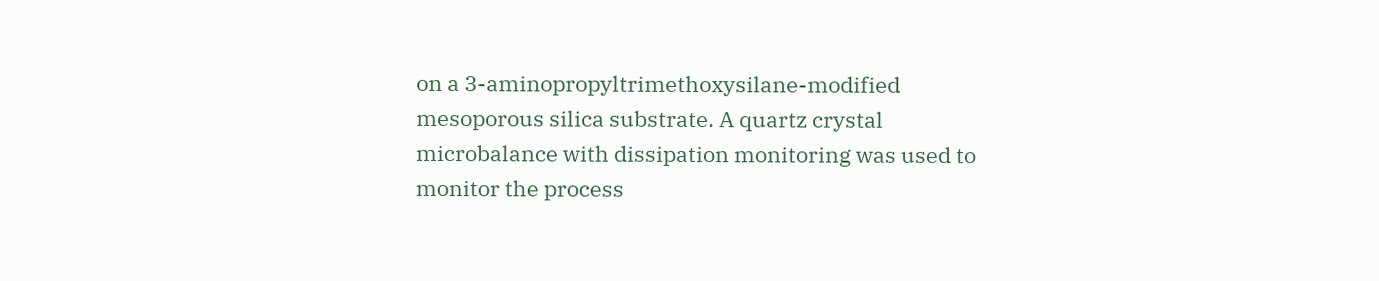on a 3-aminopropyltrimethoxysilane-modified mesoporous silica substrate. A quartz crystal microbalance with dissipation monitoring was used to monitor the process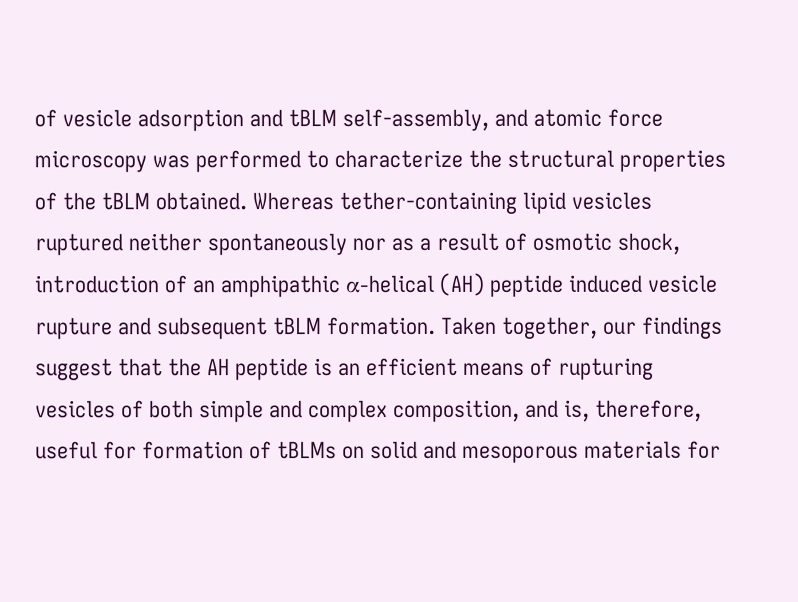of vesicle adsorption and tBLM self-assembly, and atomic force microscopy was performed to characterize the structural properties of the tBLM obtained. Whereas tether-containing lipid vesicles ruptured neither spontaneously nor as a result of osmotic shock, introduction of an amphipathic α-helical (AH) peptide induced vesicle rupture and subsequent tBLM formation. Taken together, our findings suggest that the AH peptide is an efficient means of rupturing vesicles of both simple and complex composition, and is, therefore, useful for formation of tBLMs on solid and mesoporous materials for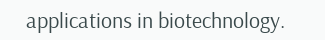applications in biotechnology.